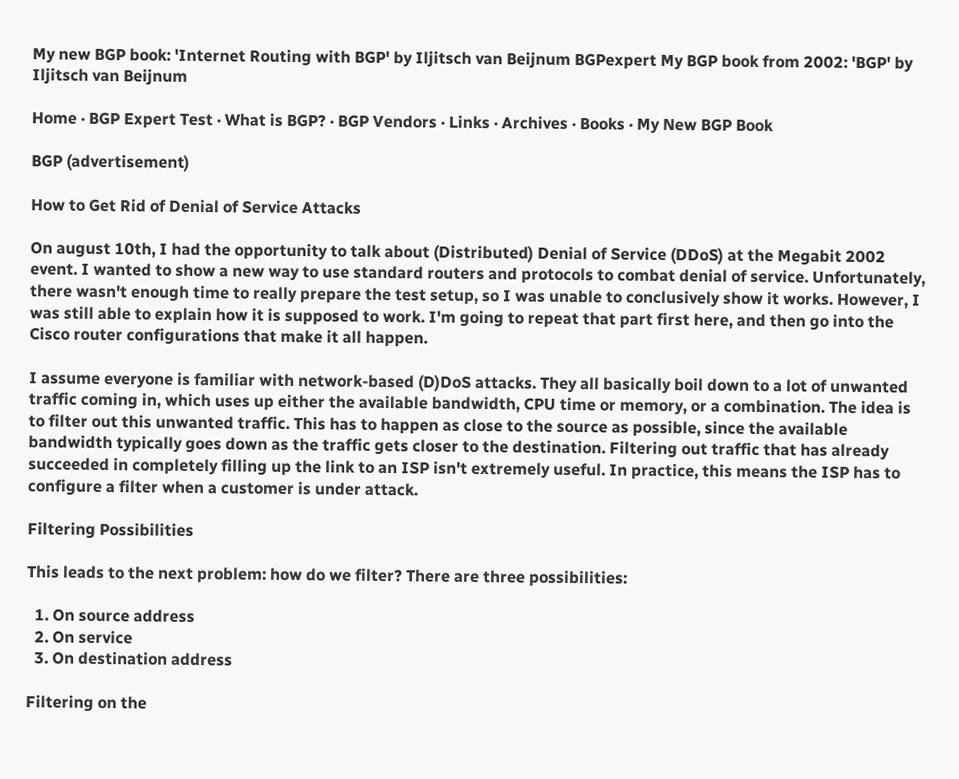My new BGP book: 'Internet Routing with BGP' by Iljitsch van Beijnum BGPexpert My BGP book from 2002: 'BGP' by Iljitsch van Beijnum

Home · BGP Expert Test · What is BGP? · BGP Vendors · Links · Archives · Books · My New BGP Book

BGP (advertisement)

How to Get Rid of Denial of Service Attacks

On august 10th, I had the opportunity to talk about (Distributed) Denial of Service (DDoS) at the Megabit 2002 event. I wanted to show a new way to use standard routers and protocols to combat denial of service. Unfortunately, there wasn't enough time to really prepare the test setup, so I was unable to conclusively show it works. However, I was still able to explain how it is supposed to work. I'm going to repeat that part first here, and then go into the Cisco router configurations that make it all happen.

I assume everyone is familiar with network-based (D)DoS attacks. They all basically boil down to a lot of unwanted traffic coming in, which uses up either the available bandwidth, CPU time or memory, or a combination. The idea is to filter out this unwanted traffic. This has to happen as close to the source as possible, since the available bandwidth typically goes down as the traffic gets closer to the destination. Filtering out traffic that has already succeeded in completely filling up the link to an ISP isn't extremely useful. In practice, this means the ISP has to configure a filter when a customer is under attack.

Filtering Possibilities

This leads to the next problem: how do we filter? There are three possibilities:

  1. On source address
  2. On service
  3. On destination address

Filtering on the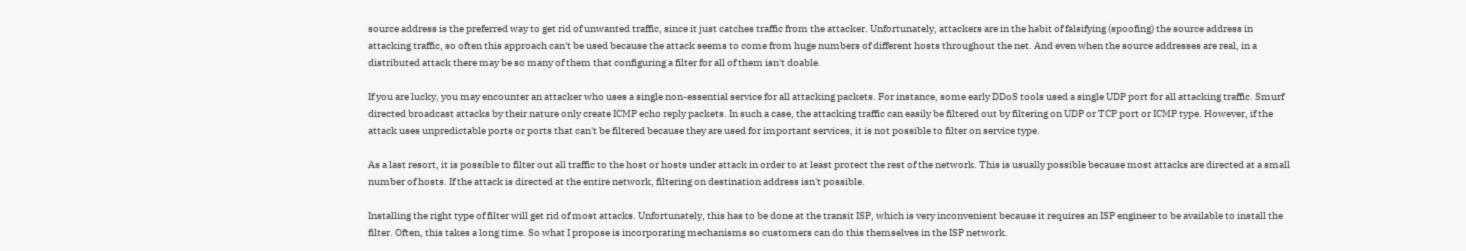source address is the preferred way to get rid of unwanted traffic, since it just catches traffic from the attacker. Unfortunately, attackers are in the habit of falsifying (spoofing) the source address in attacking traffic, so often this approach can't be used because the attack seems to come from huge numbers of different hosts throughout the net. And even when the source addresses are real, in a distributed attack there may be so many of them that configuring a filter for all of them isn't doable.

If you are lucky, you may encounter an attacker who uses a single non-essential service for all attacking packets. For instance, some early DDoS tools used a single UDP port for all attacking traffic. Smurf directed broadcast attacks by their nature only create ICMP echo reply packets. In such a case, the attacking traffic can easily be filtered out by filtering on UDP or TCP port or ICMP type. However, if the attack uses unpredictable ports or ports that can't be filtered because they are used for important services, it is not possible to filter on service type.

As a last resort, it is possible to filter out all traffic to the host or hosts under attack in order to at least protect the rest of the network. This is usually possible because most attacks are directed at a small number of hosts. If the attack is directed at the entire network, filtering on destination address isn't possible.

Installing the right type of filter will get rid of most attacks. Unfortunately, this has to be done at the transit ISP, which is very inconvenient because it requires an ISP engineer to be available to install the filter. Often, this takes a long time. So what I propose is incorporating mechanisms so customers can do this themselves in the ISP network.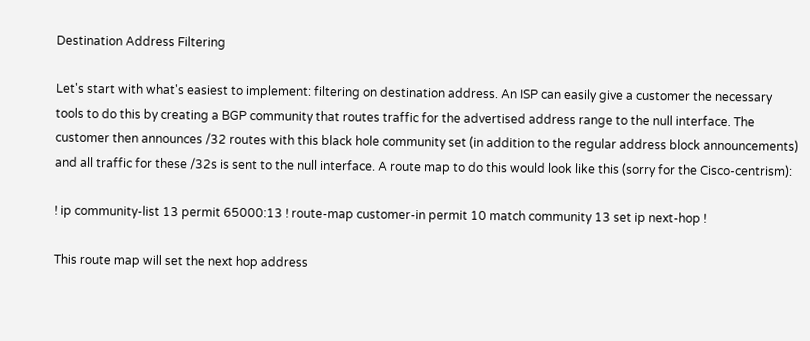Destination Address Filtering

Let's start with what's easiest to implement: filtering on destination address. An ISP can easily give a customer the necessary tools to do this by creating a BGP community that routes traffic for the advertised address range to the null interface. The customer then announces /32 routes with this black hole community set (in addition to the regular address block announcements) and all traffic for these /32s is sent to the null interface. A route map to do this would look like this (sorry for the Cisco-centrism):

! ip community-list 13 permit 65000:13 ! route-map customer-in permit 10 match community 13 set ip next-hop !

This route map will set the next hop address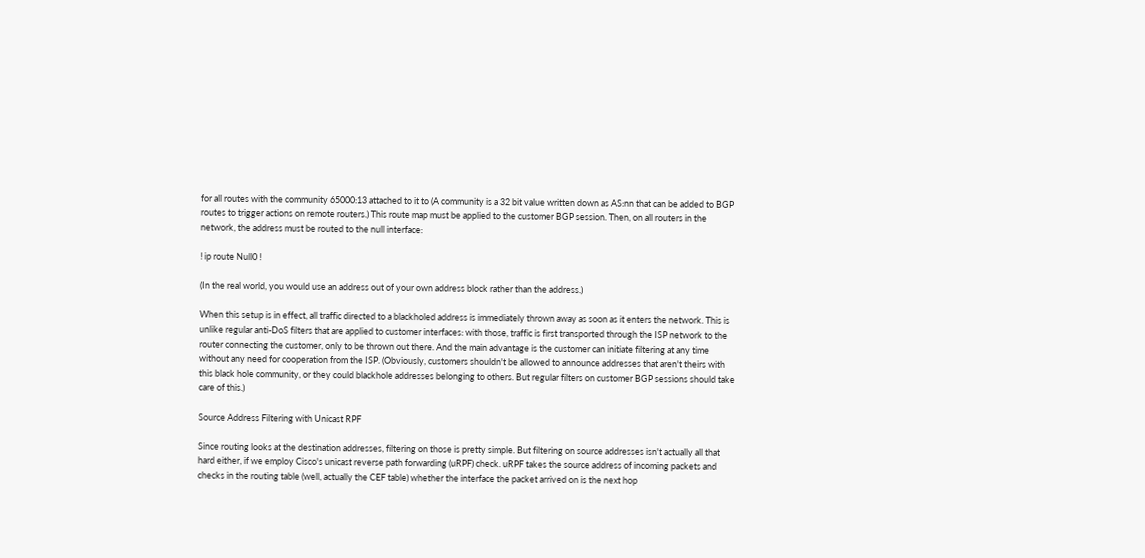for all routes with the community 65000:13 attached to it to (A community is a 32 bit value written down as AS:nn that can be added to BGP routes to trigger actions on remote routers.) This route map must be applied to the customer BGP session. Then, on all routers in the network, the address must be routed to the null interface:

! ip route Null0 !

(In the real world, you would use an address out of your own address block rather than the address.)

When this setup is in effect, all traffic directed to a blackholed address is immediately thrown away as soon as it enters the network. This is unlike regular anti-DoS filters that are applied to customer interfaces: with those, traffic is first transported through the ISP network to the router connecting the customer, only to be thrown out there. And the main advantage is the customer can initiate filtering at any time without any need for cooperation from the ISP. (Obviously, customers shouldn't be allowed to announce addresses that aren't theirs with this black hole community, or they could blackhole addresses belonging to others. But regular filters on customer BGP sessions should take care of this.)

Source Address Filtering with Unicast RPF

Since routing looks at the destination addresses, filtering on those is pretty simple. But filtering on source addresses isn't actually all that hard either, if we employ Cisco's unicast reverse path forwarding (uRPF) check. uRPF takes the source address of incoming packets and checks in the routing table (well, actually the CEF table) whether the interface the packet arrived on is the next hop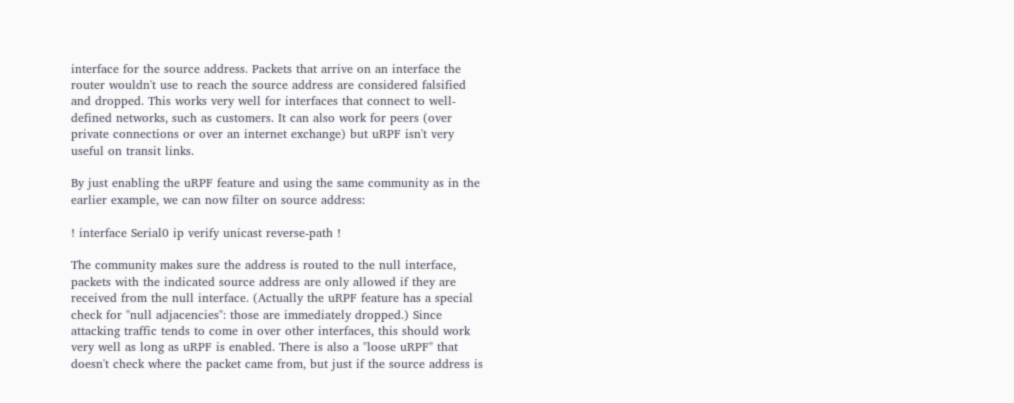interface for the source address. Packets that arrive on an interface the router wouldn't use to reach the source address are considered falsified and dropped. This works very well for interfaces that connect to well-defined networks, such as customers. It can also work for peers (over private connections or over an internet exchange) but uRPF isn't very useful on transit links.

By just enabling the uRPF feature and using the same community as in the earlier example, we can now filter on source address:

! interface Serial0 ip verify unicast reverse-path !

The community makes sure the address is routed to the null interface, packets with the indicated source address are only allowed if they are received from the null interface. (Actually the uRPF feature has a special check for "null adjacencies": those are immediately dropped.) Since attacking traffic tends to come in over other interfaces, this should work very well as long as uRPF is enabled. There is also a "loose uRPF" that doesn't check where the packet came from, but just if the source address is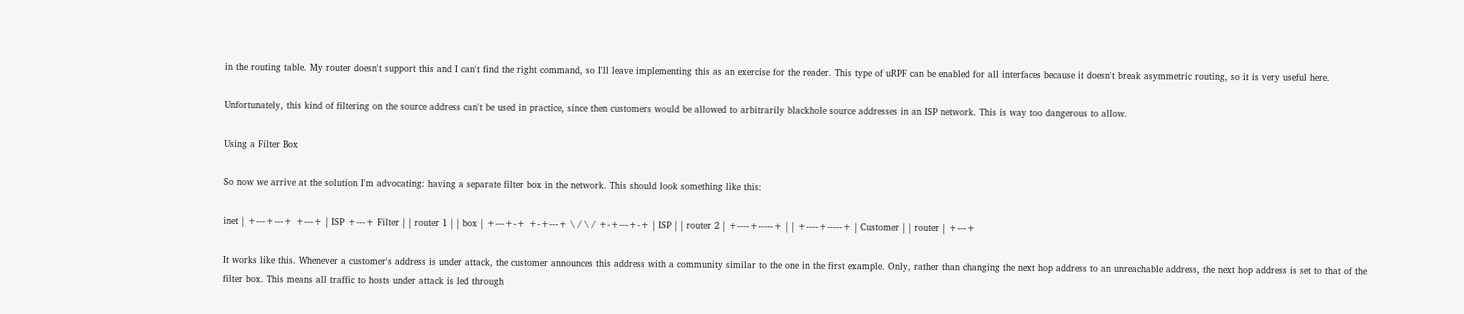in the routing table. My router doesn't support this and I can't find the right command, so I'll leave implementing this as an exercise for the reader. This type of uRPF can be enabled for all interfaces because it doesn't break asymmetric routing, so it is very useful here.

Unfortunately, this kind of filtering on the source address can't be used in practice, since then customers would be allowed to arbitrarily blackhole source addresses in an ISP network. This is way too dangerous to allow.

Using a Filter Box

So now we arrive at the solution I'm advocating: having a separate filter box in the network. This should look something like this:

inet | +---+---+ +---+ | ISP +---+ Filter | | router 1 | | box | +---+-+ +-+---+ \ / \ / +-+---+-+ | ISP | | router 2 | +----+-----+ | | +----+-----+ | Customer | | router | +---+

It works like this. Whenever a customer's address is under attack, the customer announces this address with a community similar to the one in the first example. Only, rather than changing the next hop address to an unreachable address, the next hop address is set to that of the filter box. This means all traffic to hosts under attack is led through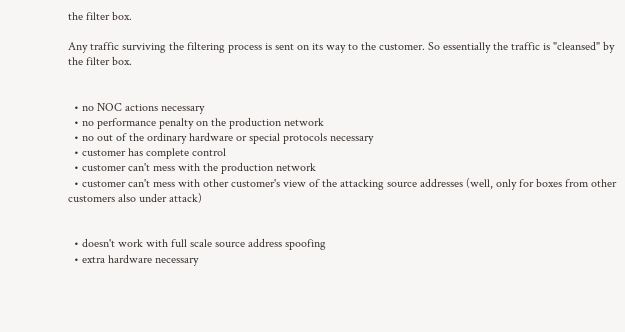the filter box.

Any traffic surviving the filtering process is sent on its way to the customer. So essentially the traffic is "cleansed" by the filter box.


  • no NOC actions necessary
  • no performance penalty on the production network
  • no out of the ordinary hardware or special protocols necessary
  • customer has complete control
  • customer can't mess with the production network
  • customer can't mess with other customer's view of the attacking source addresses (well, only for boxes from other customers also under attack)


  • doesn't work with full scale source address spoofing
  • extra hardware necessary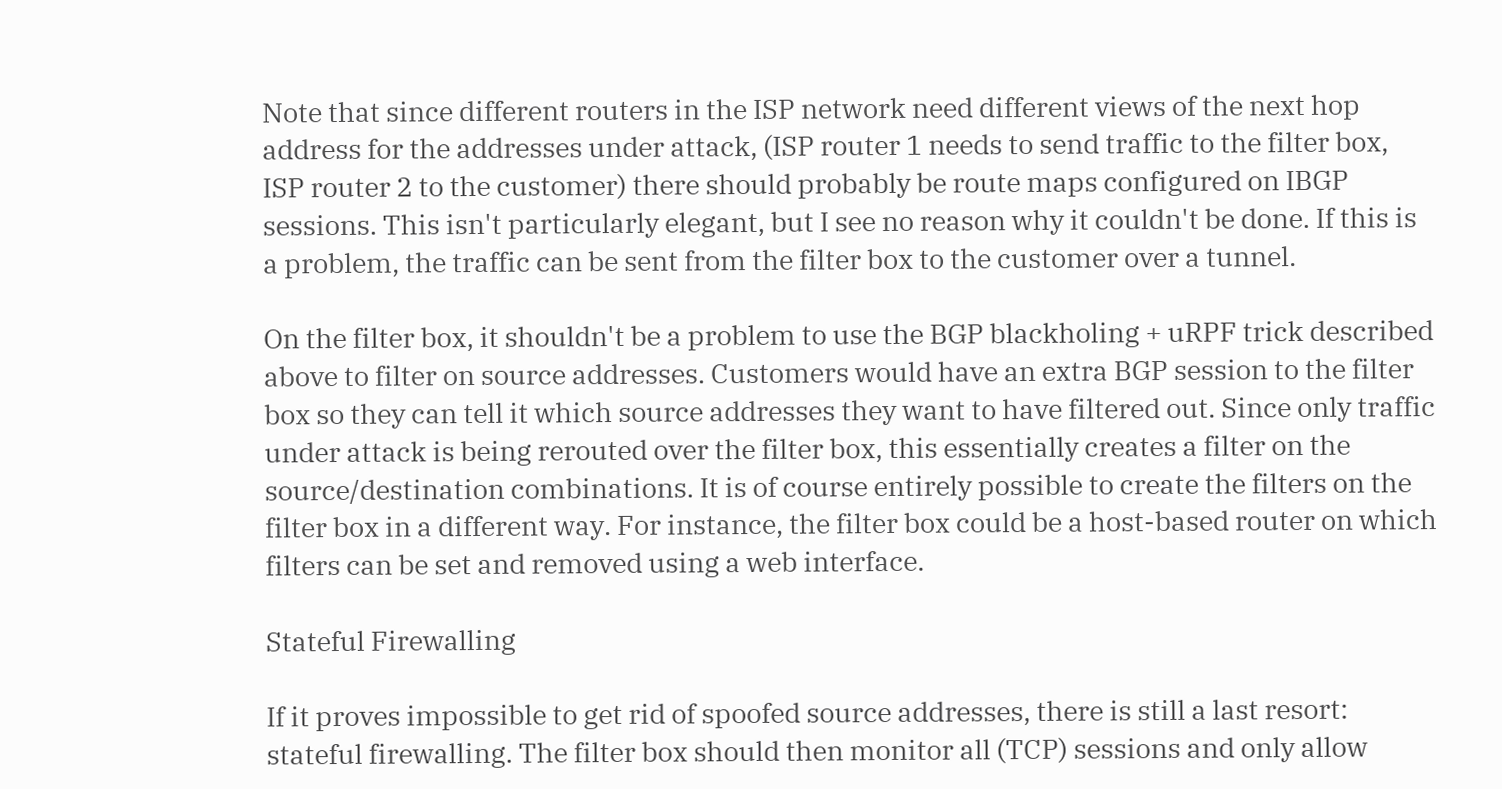Note that since different routers in the ISP network need different views of the next hop address for the addresses under attack, (ISP router 1 needs to send traffic to the filter box, ISP router 2 to the customer) there should probably be route maps configured on IBGP sessions. This isn't particularly elegant, but I see no reason why it couldn't be done. If this is a problem, the traffic can be sent from the filter box to the customer over a tunnel.

On the filter box, it shouldn't be a problem to use the BGP blackholing + uRPF trick described above to filter on source addresses. Customers would have an extra BGP session to the filter box so they can tell it which source addresses they want to have filtered out. Since only traffic under attack is being rerouted over the filter box, this essentially creates a filter on the source/destination combinations. It is of course entirely possible to create the filters on the filter box in a different way. For instance, the filter box could be a host-based router on which filters can be set and removed using a web interface.

Stateful Firewalling

If it proves impossible to get rid of spoofed source addresses, there is still a last resort: stateful firewalling. The filter box should then monitor all (TCP) sessions and only allow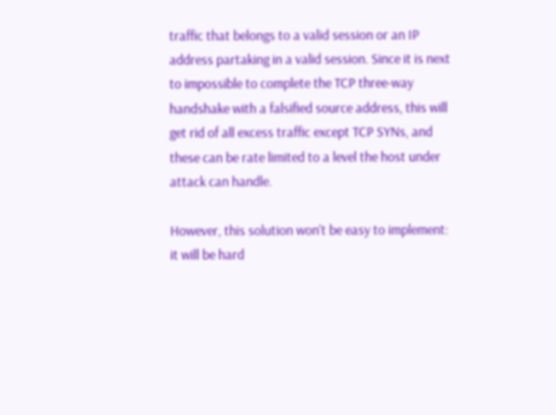traffic that belongs to a valid session or an IP address partaking in a valid session. Since it is next to impossible to complete the TCP three-way handshake with a falsified source address, this will get rid of all excess traffic except TCP SYNs, and these can be rate limited to a level the host under attack can handle.

However, this solution won't be easy to implement: it will be hard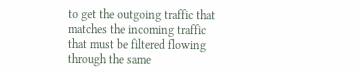to get the outgoing traffic that matches the incoming traffic that must be filtered flowing through the same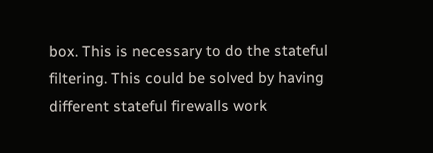box. This is necessary to do the stateful filtering. This could be solved by having different stateful firewalls work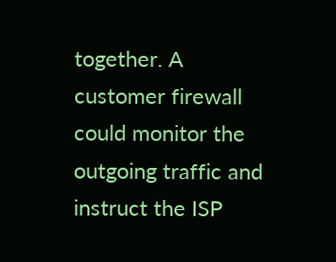together. A customer firewall could monitor the outgoing traffic and instruct the ISP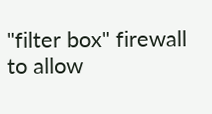"filter box" firewall to allow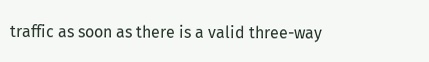traffic as soon as there is a valid three-way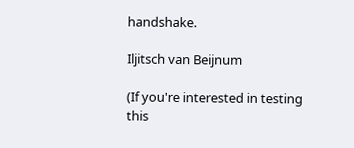handshake.

Iljitsch van Beijnum

(If you're interested in testing this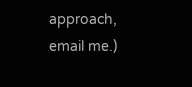approach, email me.)